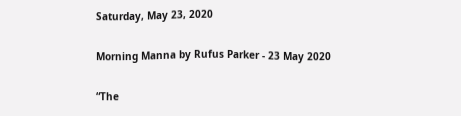Saturday, May 23, 2020

Morning Manna by Rufus Parker - 23 May 2020

“The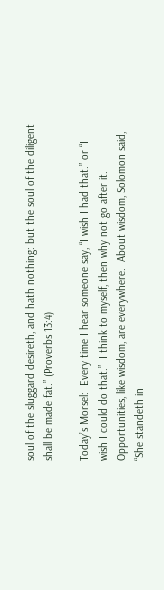soul of the sluggard desireth, and hath nothing: but the soul of the diligent shall be made fat.” (Proverbs 13:4)

Today’s Morsel:  Every time I hear someone say, “I wish I had that.” or “I wish I could do that.”  I think to myself, then why not go after it.  Opportunities, like wisdom, are everywhere.  About wisdom, Solomon said, “She standeth in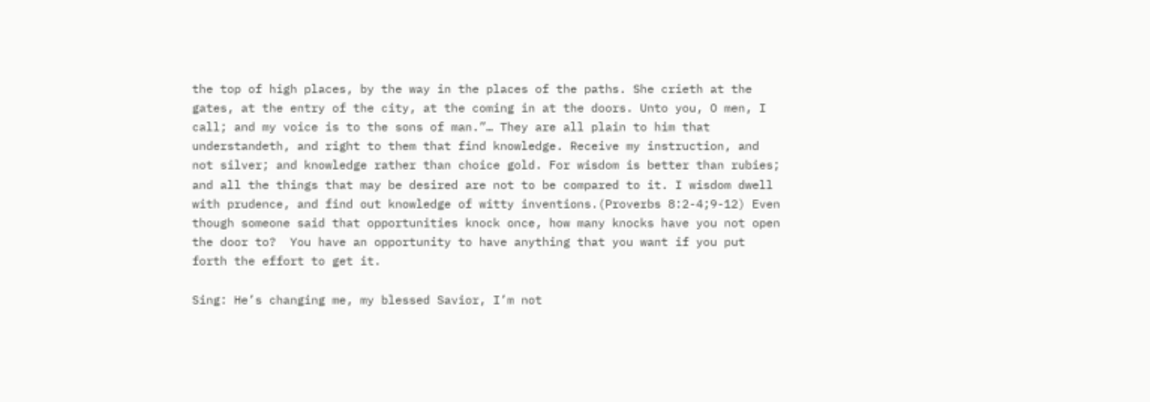the top of high places, by the way in the places of the paths. She crieth at the gates, at the entry of the city, at the coming in at the doors. Unto you, O men, I call; and my voice is to the sons of man.”… They are all plain to him that understandeth, and right to them that find knowledge. Receive my instruction, and not silver; and knowledge rather than choice gold. For wisdom is better than rubies; and all the things that may be desired are not to be compared to it. I wisdom dwell with prudence, and find out knowledge of witty inventions.(Proverbs 8:2-4;9-12) Even though someone said that opportunities knock once, how many knocks have you not open the door to?  You have an opportunity to have anything that you want if you put forth the effort to get it.

Sing: He’s changing me, my blessed Savior, I’m not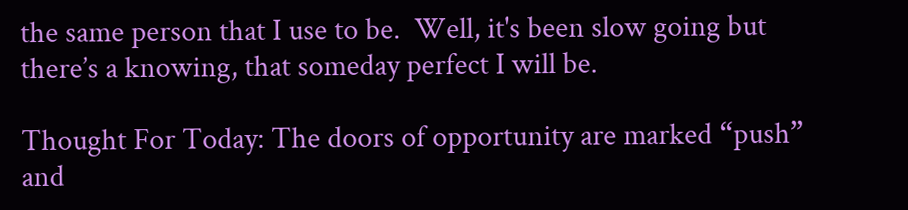the same person that I use to be.  Well, it's been slow going but there’s a knowing, that someday perfect I will be.

Thought For Today: The doors of opportunity are marked “push” and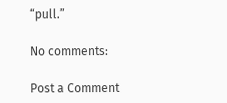“pull.”

No comments:

Post a Comment